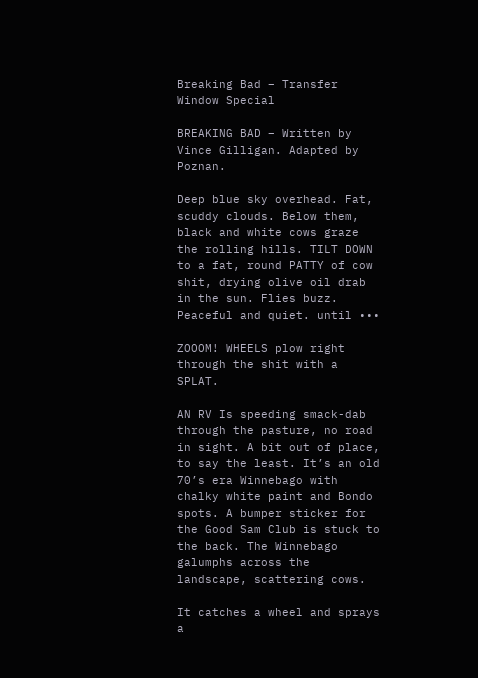Breaking Bad – Transfer Window Special

BREAKING BAD – Written by Vince Gilligan. Adapted by Poznan.

Deep blue sky overhead. Fat, scuddy clouds. Below them, black and white cows graze the rolling hills. TILT DOWN to a fat, round PATTY of cow shit, drying olive oil drab in the sun. Flies buzz. Peaceful and quiet. until •••

ZOOOM! WHEELS plow right through the shit with a SPLAT.

AN RV Is speeding smack-dab through the pasture, no road in sight. A bit out of place, to say the least. It’s an old 70’s era Winnebago with chalky white paint and Bondo spots. A bumper sticker for the Good Sam Club is stuck to the back. The Winnebago galumphs across the landscape, scattering cows.

It catches a wheel and sprays a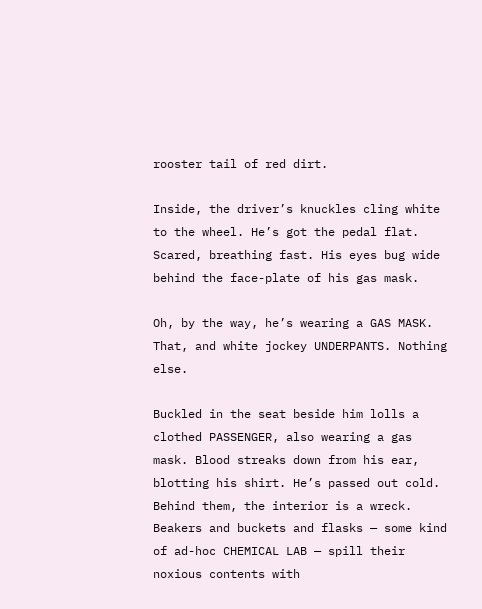rooster tail of red dirt.

Inside, the driver’s knuckles cling white to the wheel. He’s got the pedal flat. Scared, breathing fast. His eyes bug wide behind the face-plate of his gas mask.

Oh, by the way, he’s wearing a GAS MASK. That, and white jockey UNDERPANTS. Nothing else.

Buckled in the seat beside him lolls a clothed PASSENGER, also wearing a gas mask. Blood streaks down from his ear, blotting his shirt. He’s passed out cold. Behind them, the interior is a wreck. Beakers and buckets and flasks — some kind of ad-hoc CHEMICAL LAB — spill their noxious contents with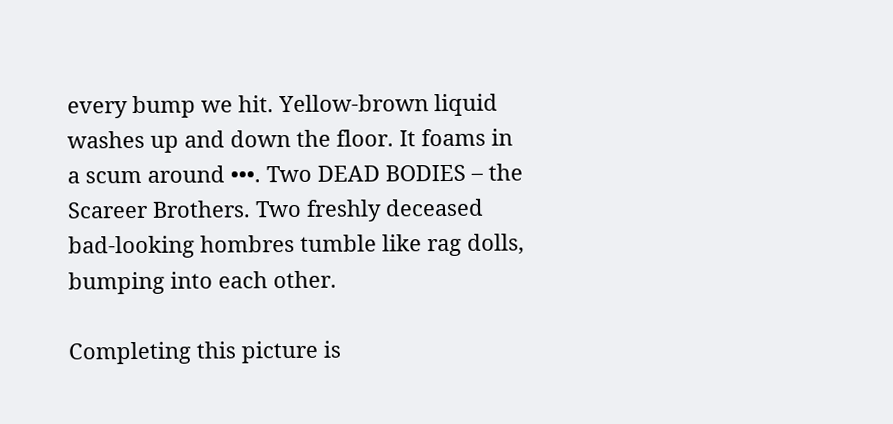every bump we hit. Yellow-brown liquid washes up and down the floor. It foams in a scum around •••. Two DEAD BODIES – the Scareer Brothers. Two freshly deceased bad-looking hombres tumble like rag dolls, bumping into each other.

Completing this picture is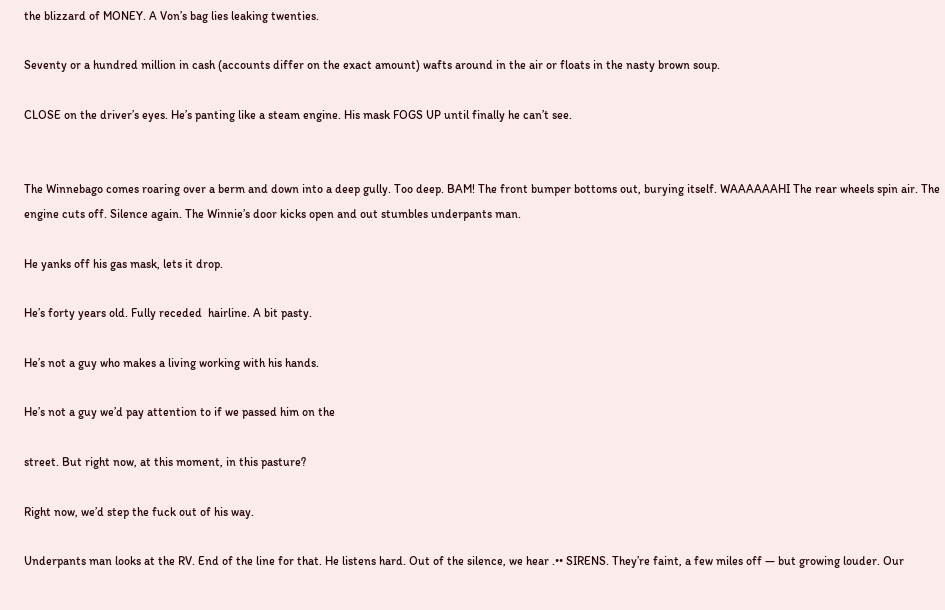the blizzard of MONEY. A Von’s bag lies leaking twenties.

Seventy or a hundred million in cash (accounts differ on the exact amount) wafts around in the air or floats in the nasty brown soup.

CLOSE on the driver’s eyes. He’s panting like a steam engine. His mask FOGS UP until finally he can’t see.


The Winnebago comes roaring over a berm and down into a deep gully. Too deep. BAM! The front bumper bottoms out, burying itself. WAAAAAAHI The rear wheels spin air. The engine cuts off. Silence again. The Winnie’s door kicks open and out stumbles underpants man.

He yanks off his gas mask, lets it drop.

He’s forty years old. Fully receded  hairline. A bit pasty.

He’s not a guy who makes a living working with his hands.

He’s not a guy we’d pay attention to if we passed him on the

street. But right now, at this moment, in this pasture?

Right now, we’d step the fuck out of his way.

Underpants man looks at the RV. End of the line for that. He listens hard. Out of the silence, we hear .•• SIRENS. They’re faint, a few miles off — but growing louder. Our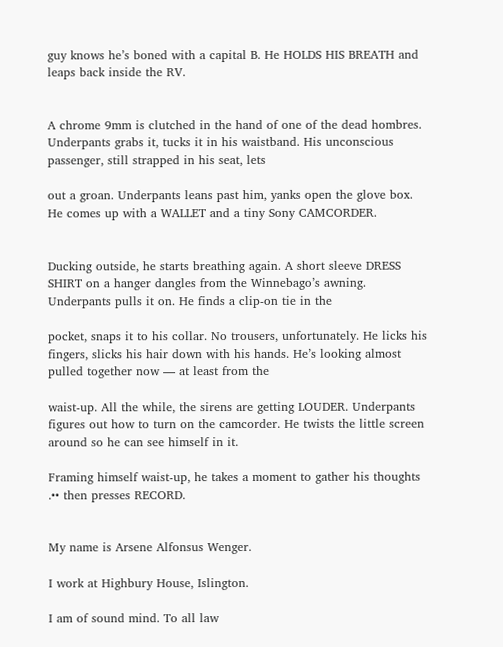guy knows he’s boned with a capital B. He HOLDS HIS BREATH and leaps back inside the RV.


A chrome 9mm is clutched in the hand of one of the dead hombres. Underpants grabs it, tucks it in his waistband. His unconscious passenger, still strapped in his seat, lets

out a groan. Underpants leans past him, yanks open the glove box. He comes up with a WALLET and a tiny Sony CAMCORDER.


Ducking outside, he starts breathing again. A short sleeve DRESS SHIRT on a hanger dangles from the Winnebago’s awning. Underpants pulls it on. He finds a clip-on tie in the

pocket, snaps it to his collar. No trousers, unfortunately. He licks his fingers, slicks his hair down with his hands. He’s looking almost pulled together now — at least from the

waist-up. All the while, the sirens are getting LOUDER. Underpants figures out how to turn on the camcorder. He twists the little screen around so he can see himself in it.

Framing himself waist-up, he takes a moment to gather his thoughts .•• then presses RECORD.


My name is Arsene Alfonsus Wenger.

I work at Highbury House, Islington.

I am of sound mind. To all law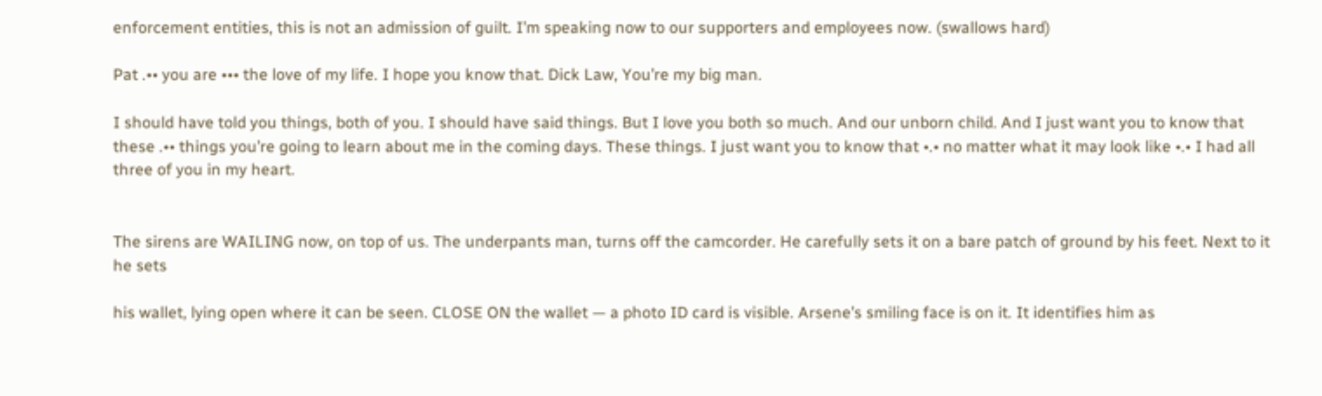enforcement entities, this is not an admission of guilt. I’m speaking now to our supporters and employees now. (swallows hard)

Pat .•• you are ••• the love of my life. I hope you know that. Dick Law, You’re my big man.

I should have told you things, both of you. I should have said things. But I love you both so much. And our unborn child. And I just want you to know that these .•• things you’re going to learn about me in the coming days. These things. I just want you to know that •.• no matter what it may look like •.• I had all three of you in my heart.


The sirens are WAILING now, on top of us. The underpants man, turns off the camcorder. He carefully sets it on a bare patch of ground by his feet. Next to it he sets

his wallet, lying open where it can be seen. CLOSE ON the wallet — a photo ID card is visible. Arsene’s smiling face is on it. It identifies him as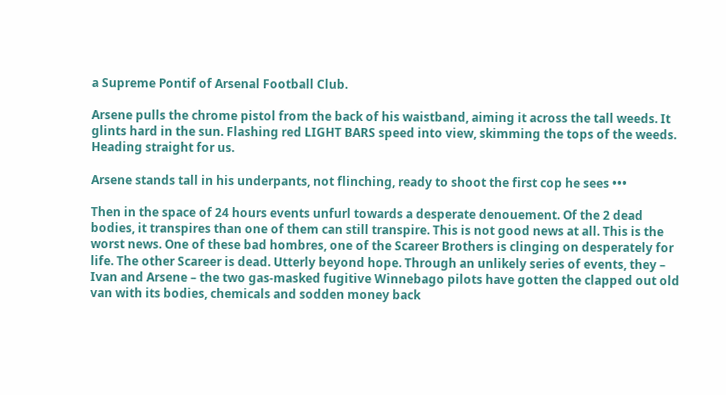a Supreme Pontif of Arsenal Football Club.

Arsene pulls the chrome pistol from the back of his waistband, aiming it across the tall weeds. It glints hard in the sun. Flashing red LIGHT BARS speed into view, skimming the tops of the weeds. Heading straight for us.

Arsene stands tall in his underpants, not flinching, ready to shoot the first cop he sees •••

Then in the space of 24 hours events unfurl towards a desperate denouement. Of the 2 dead bodies, it transpires than one of them can still transpire. This is not good news at all. This is the worst news. One of these bad hombres, one of the Scareer Brothers is clinging on desperately for life. The other Scareer is dead. Utterly beyond hope. Through an unlikely series of events, they – Ivan and Arsene – the two gas-masked fugitive Winnebago pilots have gotten the clapped out old van with its bodies, chemicals and sodden money back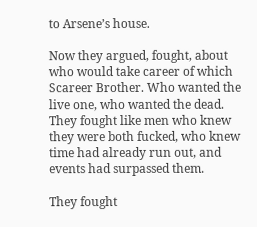to Arsene’s house.

Now they argued, fought, about who would take career of which Scareer Brother. Who wanted the live one, who wanted the dead. They fought like men who knew they were both fucked, who knew time had already run out, and events had surpassed them.

They fought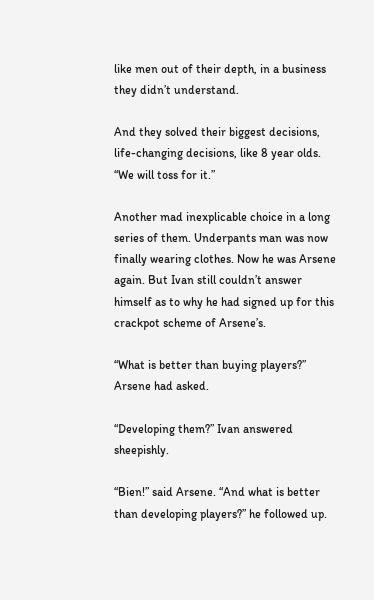like men out of their depth, in a business they didn’t understand.

And they solved their biggest decisions, life-changing decisions, like 8 year olds. “We will toss for it.”

Another mad inexplicable choice in a long series of them. Underpants man was now finally wearing clothes. Now he was Arsene again. But Ivan still couldn’t answer himself as to why he had signed up for this crackpot scheme of Arsene’s.

“What is better than buying players?” Arsene had asked.

“Developing them?” Ivan answered sheepishly.

“Bien!” said Arsene. “And what is better than developing players?” he followed up.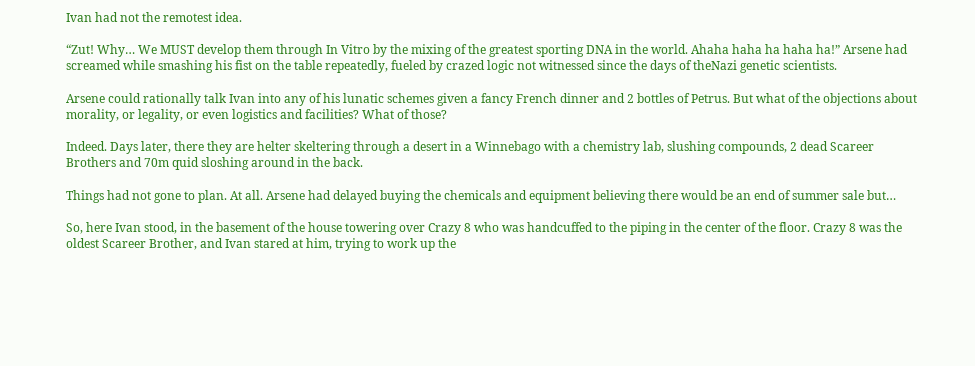Ivan had not the remotest idea.

“Zut! Why… We MUST develop them through In Vitro by the mixing of the greatest sporting DNA in the world. Ahaha haha ha haha ha!” Arsene had screamed while smashing his fist on the table repeatedly, fueled by crazed logic not witnessed since the days of theNazi genetic scientists.

Arsene could rationally talk Ivan into any of his lunatic schemes given a fancy French dinner and 2 bottles of Petrus. But what of the objections about morality, or legality, or even logistics and facilities? What of those?

Indeed. Days later, there they are helter skeltering through a desert in a Winnebago with a chemistry lab, slushing compounds, 2 dead Scareer Brothers and 70m quid sloshing around in the back.

Things had not gone to plan. At all. Arsene had delayed buying the chemicals and equipment believing there would be an end of summer sale but…

So, here Ivan stood, in the basement of the house towering over Crazy 8 who was handcuffed to the piping in the center of the floor. Crazy 8 was the oldest Scareer Brother, and Ivan stared at him, trying to work up the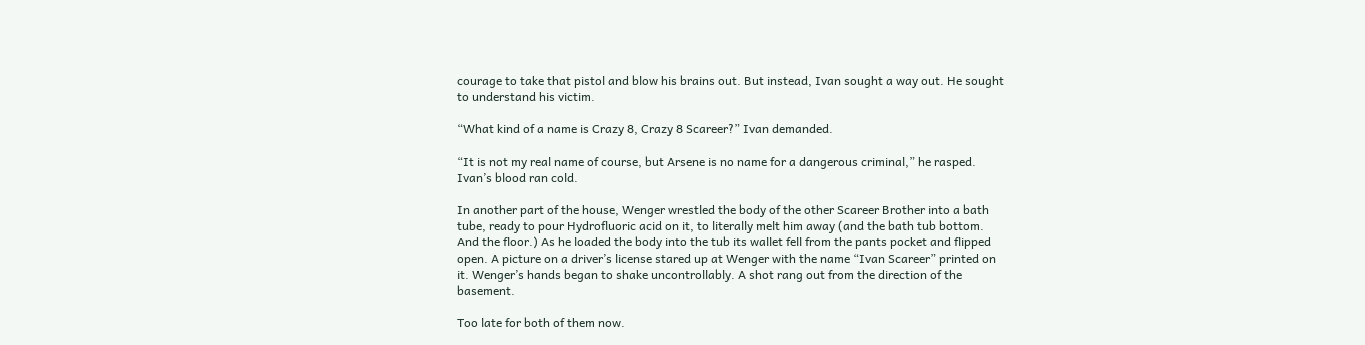courage to take that pistol and blow his brains out. But instead, Ivan sought a way out. He sought to understand his victim.

“What kind of a name is Crazy 8, Crazy 8 Scareer?” Ivan demanded.

“It is not my real name of course, but Arsene is no name for a dangerous criminal,” he rasped. Ivan’s blood ran cold.

In another part of the house, Wenger wrestled the body of the other Scareer Brother into a bath tube, ready to pour Hydrofluoric acid on it, to literally melt him away (and the bath tub bottom. And the floor.) As he loaded the body into the tub its wallet fell from the pants pocket and flipped open. A picture on a driver’s license stared up at Wenger with the name “Ivan Scareer” printed on it. Wenger’s hands began to shake uncontrollably. A shot rang out from the direction of the basement.

Too late for both of them now.